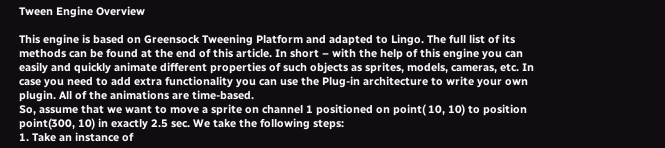Tween Engine Overview

This engine is based on Greensock Tweening Platform and adapted to Lingo. The full list of its methods can be found at the end of this article. In short – with the help of this engine you can easily and quickly animate different properties of such objects as sprites, models, cameras, etc. In case you need to add extra functionality you can use the Plug-in architecture to write your own plugin. All of the animations are time-based.
So, assume that we want to move a sprite on channel 1 positioned on point( 10, 10) to position point(300, 10) in exactly 2.5 sec. We take the following steps:
1. Take an instance of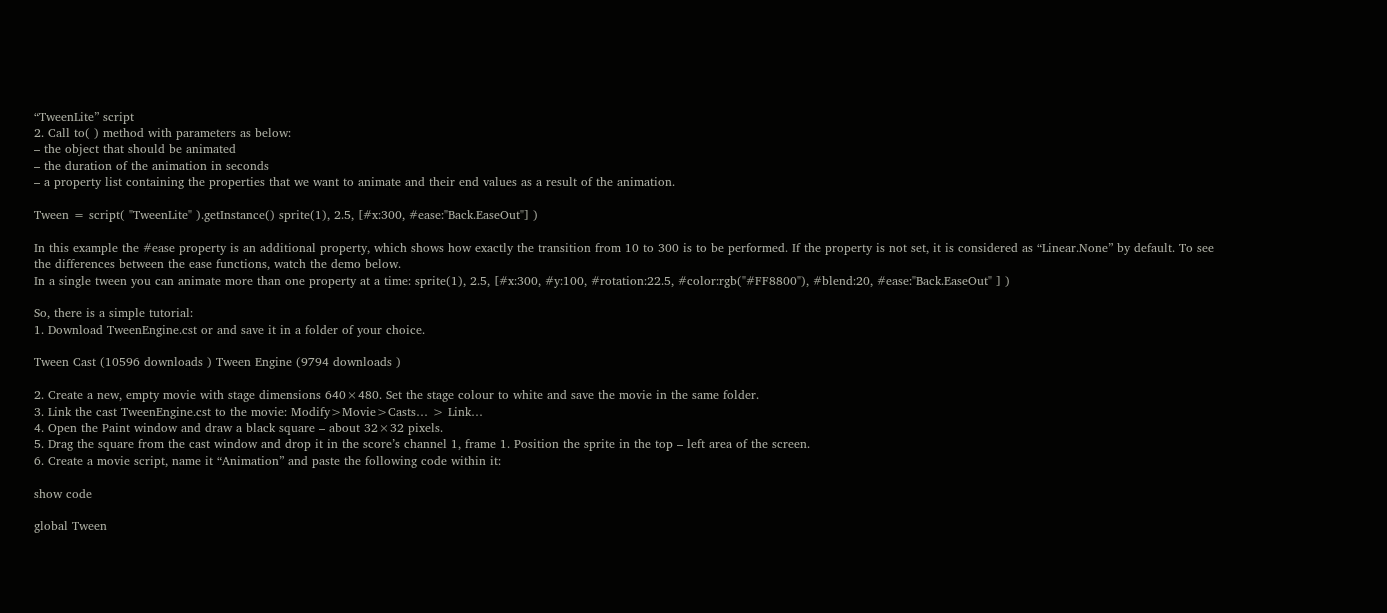“TweenLite” script
2. Call to( ) method with parameters as below:
– the object that should be animated
– the duration of the animation in seconds
– a property list containing the properties that we want to animate and their end values as a result of the animation.

Tween = script( "TweenLite" ).getInstance() sprite(1), 2.5, [#x:300, #ease:"Back.EaseOut"] )

In this example the #ease property is an additional property, which shows how exactly the transition from 10 to 300 is to be performed. If the property is not set, it is considered as “Linear.None” by default. To see the differences between the ease functions, watch the demo below.
In a single tween you can animate more than one property at a time: sprite(1), 2.5, [#x:300, #y:100, #rotation:22.5, #color:rgb("#FF8800"), #blend:20, #ease:"Back.EaseOut" ] )

So, there is a simple tutorial:
1. Download TweenEngine.cst or and save it in a folder of your choice.

Tween Cast (10596 downloads ) Tween Engine (9794 downloads )

2. Create a new, empty movie with stage dimensions 640×480. Set the stage colour to white and save the movie in the same folder.
3. Link the cast TweenEngine.cst to the movie: Modify>Movie>Casts… > Link…
4. Open the Paint window and draw a black square – about 32×32 pixels.
5. Drag the square from the cast window and drop it in the score’s channel 1, frame 1. Position the sprite in the top – left area of the screen.
6. Create a movie script, name it “Animation” and paste the following code within it:

show code

global Tween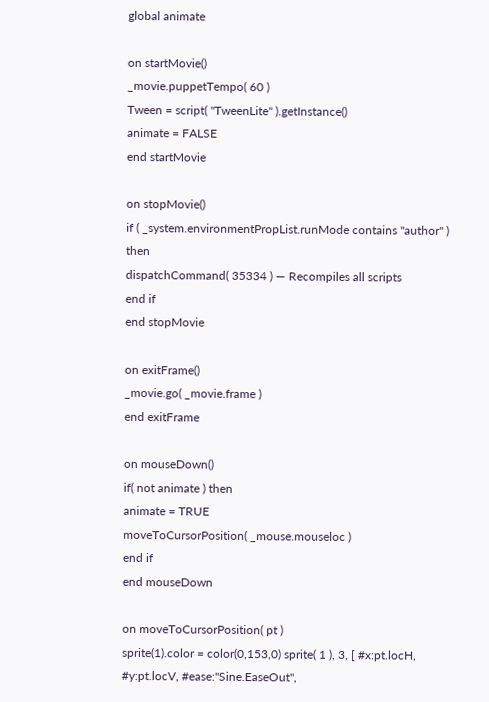global animate

on startMovie()
_movie.puppetTempo( 60 )
Tween = script( "TweenLite" ).getInstance()
animate = FALSE
end startMovie

on stopMovie()
if ( _system.environmentPropList.runMode contains "author" ) then
dispatchCommand( 35334 ) — Recompiles all scripts
end if
end stopMovie

on exitFrame()
_movie.go( _movie.frame )
end exitFrame

on mouseDown()
if( not animate ) then
animate = TRUE
moveToCursorPosition( _mouse.mouseloc )
end if
end mouseDown

on moveToCursorPosition( pt )
sprite(1).color = color(0,153,0) sprite( 1 ), 3, [ #x:pt.locH, #y:pt.locV, #ease:"Sine.EaseOut",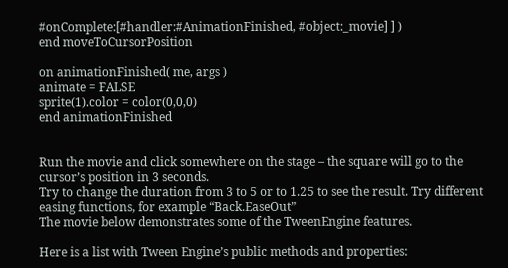#onComplete:[#handler:#AnimationFinished, #object:_movie] ] )
end moveToCursorPosition

on animationFinished( me, args )
animate = FALSE
sprite(1).color = color(0,0,0)
end animationFinished


Run the movie and click somewhere on the stage – the square will go to the cursor’s position in 3 seconds.
Try to change the duration from 3 to 5 or to 1.25 to see the result. Try different easing functions, for example “Back.EaseOut”
The movie below demonstrates some of the TweenEngine features.

Here is a list with Tween Engine’s public methods and properties: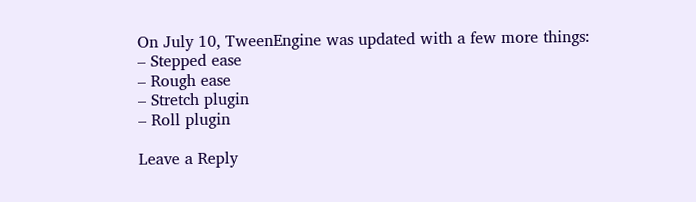On July 10, TweenEngine was updated with a few more things:
– Stepped ease
– Rough ease
– Stretch plugin
– Roll plugin

Leave a Reply